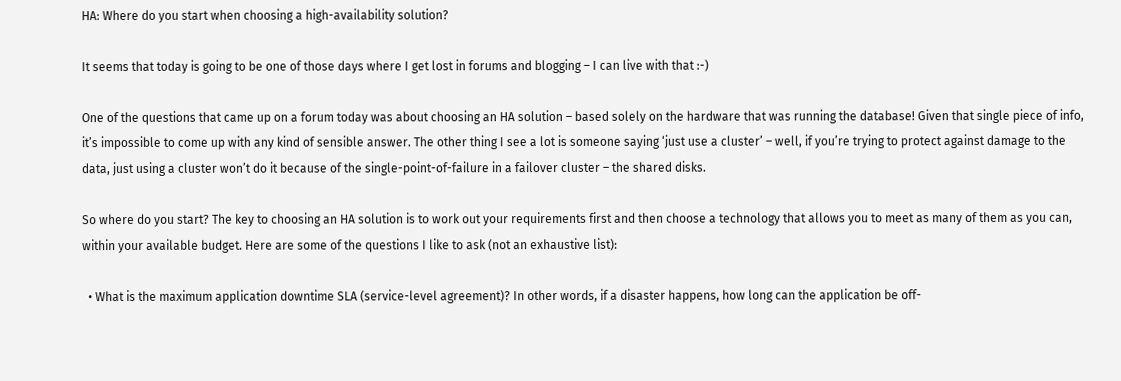HA: Where do you start when choosing a high-availability solution?

It seems that today is going to be one of those days where I get lost in forums and blogging – I can live with that :-)

One of the questions that came up on a forum today was about choosing an HA solution – based solely on the hardware that was running the database! Given that single piece of info, it’s impossible to come up with any kind of sensible answer. The other thing I see a lot is someone saying ‘just use a cluster’ – well, if you’re trying to protect against damage to the data, just using a cluster won’t do it because of the single-point-of-failure in a failover cluster – the shared disks.

So where do you start? The key to choosing an HA solution is to work out your requirements first and then choose a technology that allows you to meet as many of them as you can, within your available budget. Here are some of the questions I like to ask (not an exhaustive list):

  • What is the maximum application downtime SLA (service-level agreement)? In other words, if a disaster happens, how long can the application be off-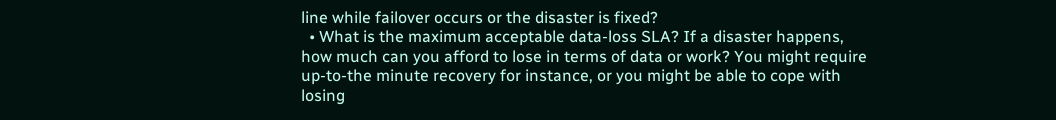line while failover occurs or the disaster is fixed?
  • What is the maximum acceptable data-loss SLA? If a disaster happens, how much can you afford to lose in terms of data or work? You might require up-to-the minute recovery for instance, or you might be able to cope with losing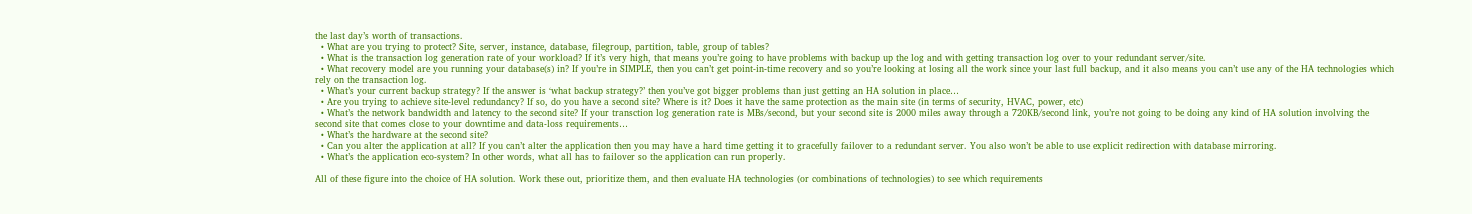the last day’s worth of transactions.
  • What are you trying to protect? Site, server, instance, database, filegroup, partition, table, group of tables?
  • What is the transaction log generation rate of your workload? If it’s very high, that means you’re going to have problems with backup up the log and with getting transaction log over to your redundant server/site.
  • What recovery model are you running your database(s) in? If you’re in SIMPLE, then you can’t get point-in-time recovery and so you’re looking at losing all the work since your last full backup, and it also means you can’t use any of the HA technologies which rely on the transaction log.
  • What’s your current backup strategy? If the answer is ‘what backup strategy?’ then you’ve got bigger problems than just getting an HA solution in place…
  • Are you trying to achieve site-level redundancy? If so, do you have a second site? Where is it? Does it have the same protection as the main site (in terms of security, HVAC, power, etc)
  • What’s the network bandwidth and latency to the second site? If your transction log generation rate is MBs/second, but your second site is 2000 miles away through a 720KB/second link, you’re not going to be doing any kind of HA solution involving the second site that comes close to your downtime and data-loss requirements…
  • What’s the hardware at the second site?
  • Can you alter the application at all? If you can’t alter the application then you may have a hard time getting it to gracefully failover to a redundant server. You also won’t be able to use explicit redirection with database mirroring.
  • What’s the application eco-system? In other words, what all has to failover so the application can run properly.

All of these figure into the choice of HA solution. Work these out, prioritize them, and then evaluate HA technologies (or combinations of technologies) to see which requirements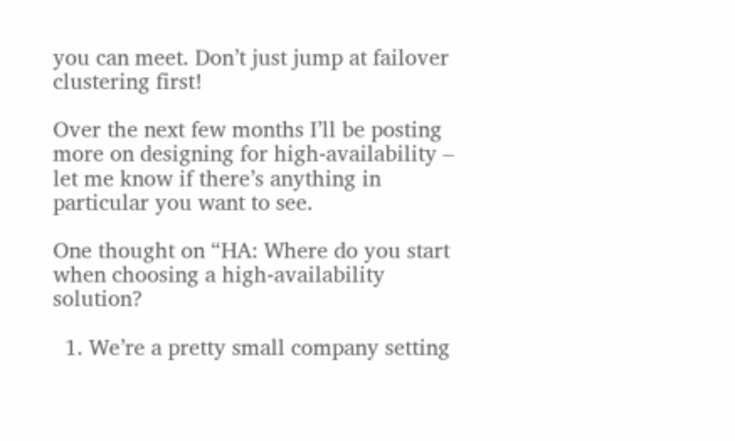you can meet. Don’t just jump at failover clustering first!

Over the next few months I’ll be posting more on designing for high-availability – let me know if there’s anything in particular you want to see.

One thought on “HA: Where do you start when choosing a high-availability solution?

  1. We’re a pretty small company setting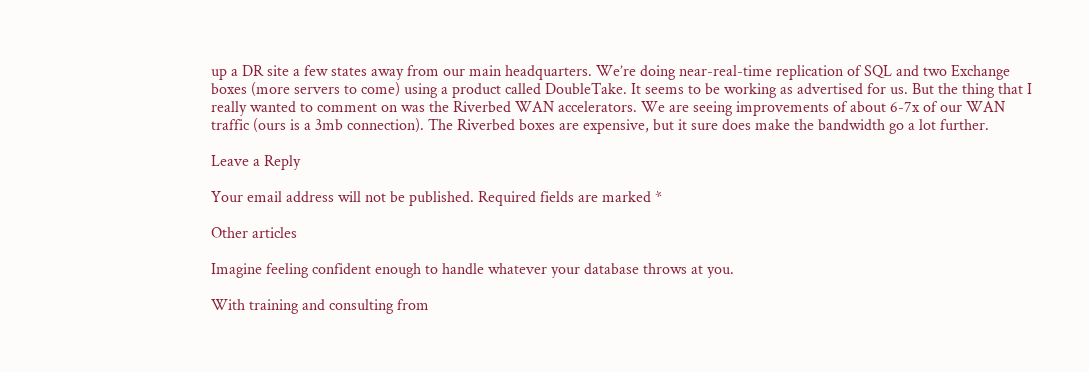up a DR site a few states away from our main headquarters. We’re doing near-real-time replication of SQL and two Exchange boxes (more servers to come) using a product called DoubleTake. It seems to be working as advertised for us. But the thing that I really wanted to comment on was the Riverbed WAN accelerators. We are seeing improvements of about 6-7x of our WAN traffic (ours is a 3mb connection). The Riverbed boxes are expensive, but it sure does make the bandwidth go a lot further.

Leave a Reply

Your email address will not be published. Required fields are marked *

Other articles

Imagine feeling confident enough to handle whatever your database throws at you.

With training and consulting from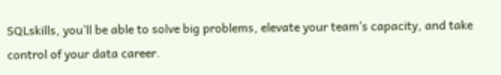SQLskills, you’ll be able to solve big problems, elevate your team’s capacity, and take control of your data career.